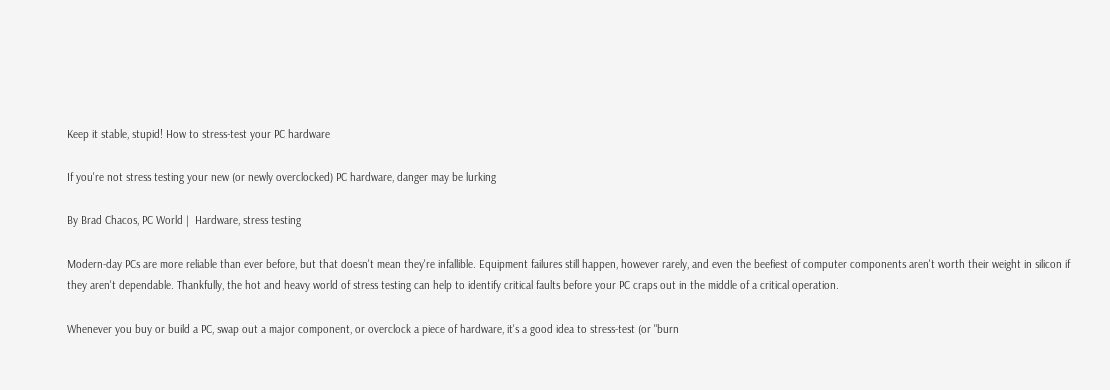Keep it stable, stupid! How to stress-test your PC hardware

If you're not stress testing your new (or newly overclocked) PC hardware, danger may be lurking

By Brad Chacos, PC World |  Hardware, stress testing

Modern-day PCs are more reliable than ever before, but that doesn't mean they're infallible. Equipment failures still happen, however rarely, and even the beefiest of computer components aren't worth their weight in silicon if they aren't dependable. Thankfully, the hot and heavy world of stress testing can help to identify critical faults before your PC craps out in the middle of a critical operation.

Whenever you buy or build a PC, swap out a major component, or overclock a piece of hardware, it's a good idea to stress-test (or "burn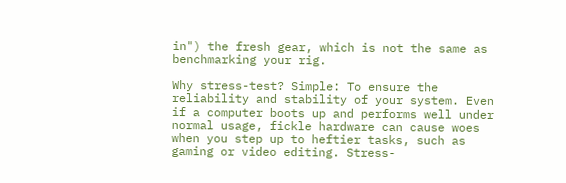in") the fresh gear, which is not the same as benchmarking your rig.

Why stress-test? Simple: To ensure the reliability and stability of your system. Even if a computer boots up and performs well under normal usage, fickle hardware can cause woes when you step up to heftier tasks, such as gaming or video editing. Stress-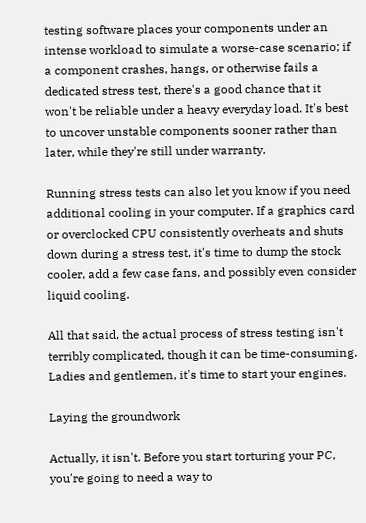testing software places your components under an intense workload to simulate a worse-case scenario; if a component crashes, hangs, or otherwise fails a dedicated stress test, there's a good chance that it won't be reliable under a heavy everyday load. It's best to uncover unstable components sooner rather than later, while they're still under warranty.

Running stress tests can also let you know if you need additional cooling in your computer. If a graphics card or overclocked CPU consistently overheats and shuts down during a stress test, it's time to dump the stock cooler, add a few case fans, and possibly even consider liquid cooling.

All that said, the actual process of stress testing isn't terribly complicated, though it can be time-consuming. Ladies and gentlemen, it's time to start your engines.

Laying the groundwork

Actually, it isn't. Before you start torturing your PC, you're going to need a way to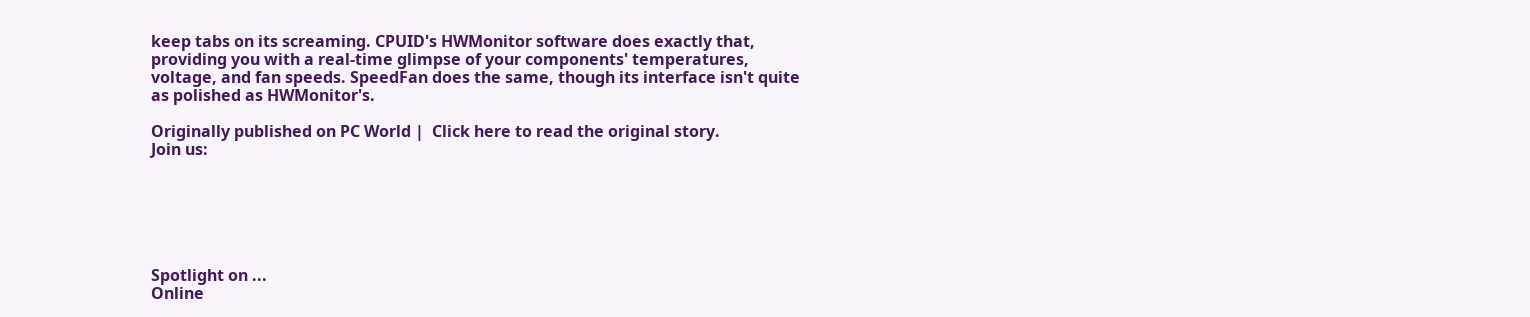keep tabs on its screaming. CPUID's HWMonitor software does exactly that, providing you with a real-time glimpse of your components' temperatures, voltage, and fan speeds. SpeedFan does the same, though its interface isn't quite as polished as HWMonitor's.

Originally published on PC World |  Click here to read the original story.
Join us:






Spotlight on ...
Online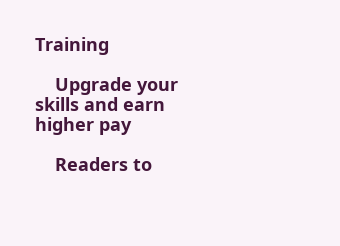Training

    Upgrade your skills and earn higher pay

    Readers to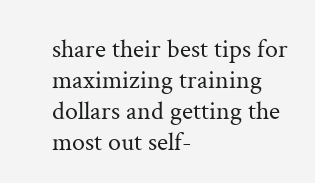share their best tips for maximizing training dollars and getting the most out self-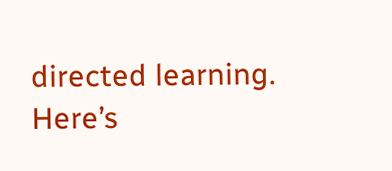directed learning. Here’s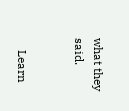what they said.


    Learn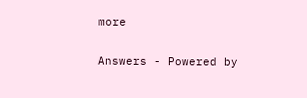more

Answers - Powered by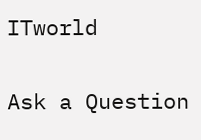ITworld

Ask a Question